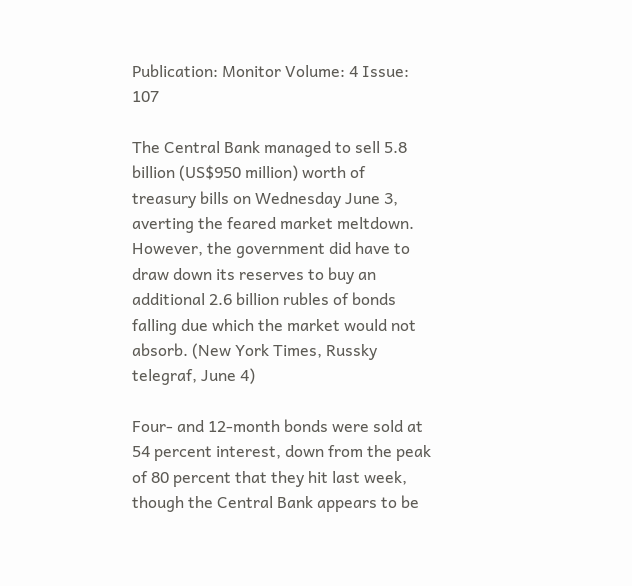Publication: Monitor Volume: 4 Issue: 107

The Central Bank managed to sell 5.8 billion (US$950 million) worth of treasury bills on Wednesday June 3, averting the feared market meltdown. However, the government did have to draw down its reserves to buy an additional 2.6 billion rubles of bonds falling due which the market would not absorb. (New York Times, Russky telegraf, June 4)

Four- and 12-month bonds were sold at 54 percent interest, down from the peak of 80 percent that they hit last week, though the Central Bank appears to be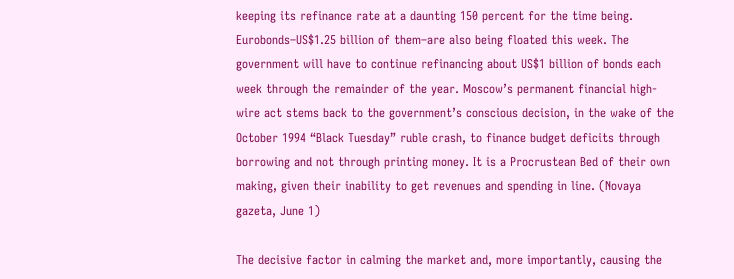keeping its refinance rate at a daunting 150 percent for the time being. Eurobonds–US$1.25 billion of them–are also being floated this week. The government will have to continue refinancing about US$1 billion of bonds each week through the remainder of the year. Moscow’s permanent financial high-wire act stems back to the government’s conscious decision, in the wake of the October 1994 “Black Tuesday” ruble crash, to finance budget deficits through borrowing and not through printing money. It is a Procrustean Bed of their own making, given their inability to get revenues and spending in line. (Novaya gazeta, June 1)

The decisive factor in calming the market and, more importantly, causing the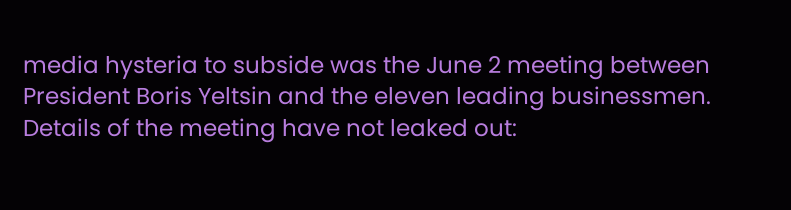media hysteria to subside was the June 2 meeting between President Boris Yeltsin and the eleven leading businessmen. Details of the meeting have not leaked out: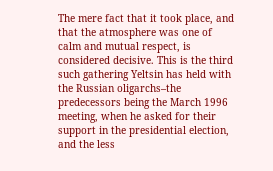The mere fact that it took place, and that the atmosphere was one of calm and mutual respect, is considered decisive. This is the third such gathering Yeltsin has held with the Russian oligarchs–the predecessors being the March 1996 meeting, when he asked for their support in the presidential election, and the less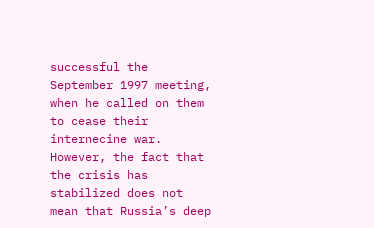successful the September 1997 meeting, when he called on them to cease their internecine war. However, the fact that the crisis has stabilized does not mean that Russia’s deep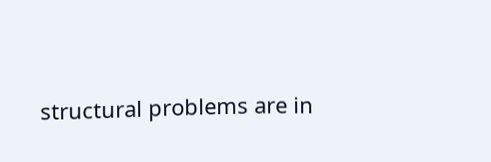structural problems are in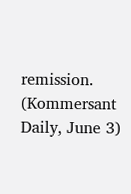remission. (Kommersant Daily, June 3)